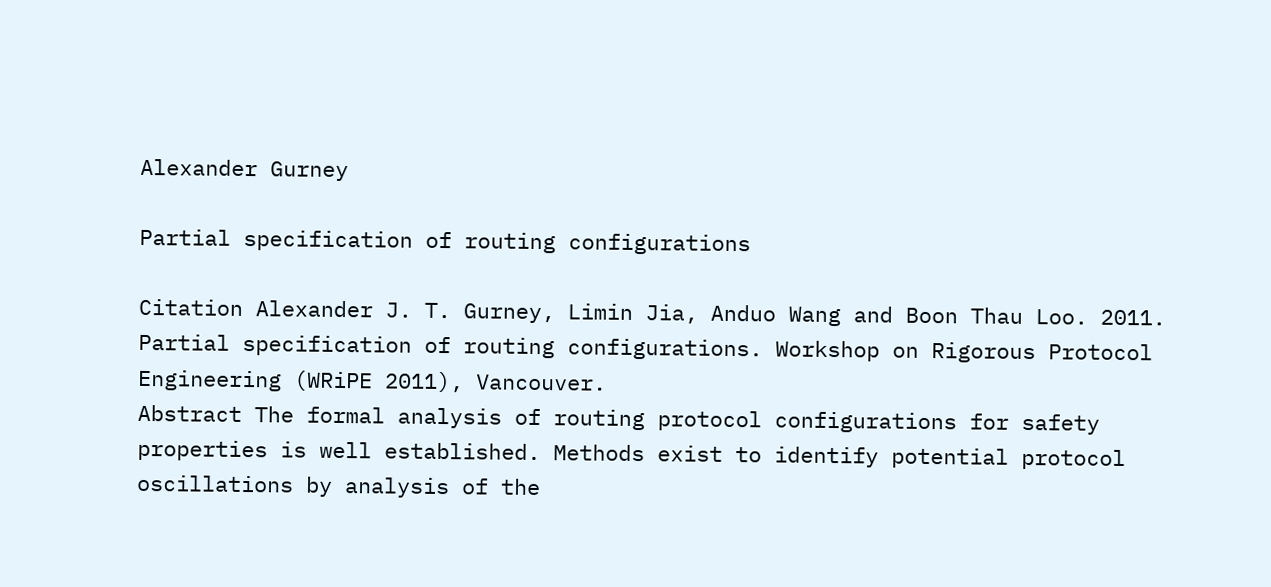Alexander Gurney

Partial specification of routing configurations

Citation Alexander J. T. Gurney, Limin Jia, Anduo Wang and Boon Thau Loo. 2011. Partial specification of routing configurations. Workshop on Rigorous Protocol Engineering (WRiPE 2011), Vancouver.
Abstract The formal analysis of routing protocol configurations for safety properties is well established. Methods exist to identify potential protocol oscillations by analysis of the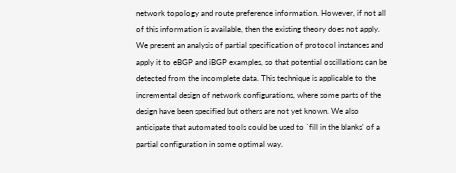network topology and route preference information. However, if not all of this information is available, then the existing theory does not apply. We present an analysis of partial specification of protocol instances and apply it to eBGP and iBGP examples, so that potential oscillations can be detected from the incomplete data. This technique is applicable to the incremental design of network configurations, where some parts of the design have been specified but others are not yet known. We also anticipate that automated tools could be used to `fill in the blanks' of a partial configuration in some optimal way.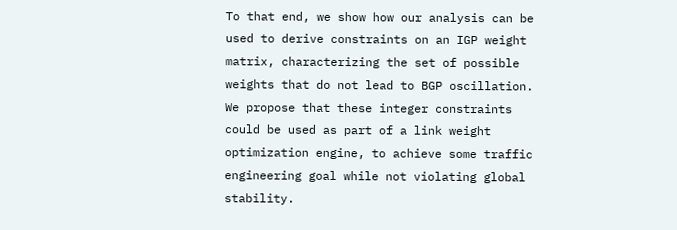To that end, we show how our analysis can be used to derive constraints on an IGP weight matrix, characterizing the set of possible weights that do not lead to BGP oscillation. We propose that these integer constraints could be used as part of a link weight optimization engine, to achieve some traffic engineering goal while not violating global stability.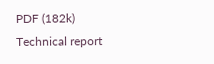PDF (182k)
Technical report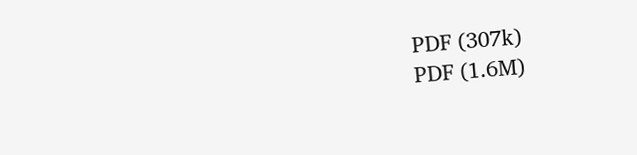PDF (307k)
PDF (1.6M)